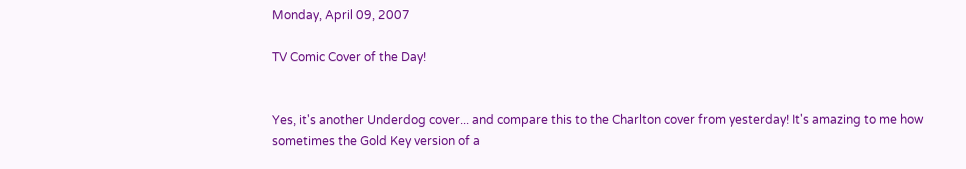Monday, April 09, 2007

TV Comic Cover of the Day!


Yes, it's another Underdog cover... and compare this to the Charlton cover from yesterday! It's amazing to me how sometimes the Gold Key version of a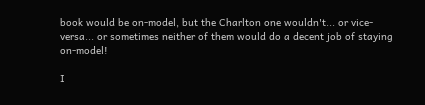book would be on-model, but the Charlton one wouldn't... or vice-versa... or sometimes neither of them would do a decent job of staying on-model!

I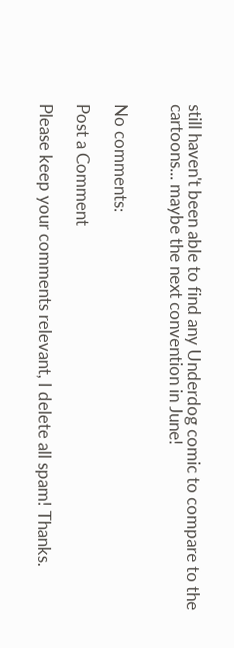still haven't been able to find any Underdog comic to compare to the cartoons... maybe the next convention in June!


No comments:

Post a Comment

Please keep your comments relevant, I delete all spam! Thanks.